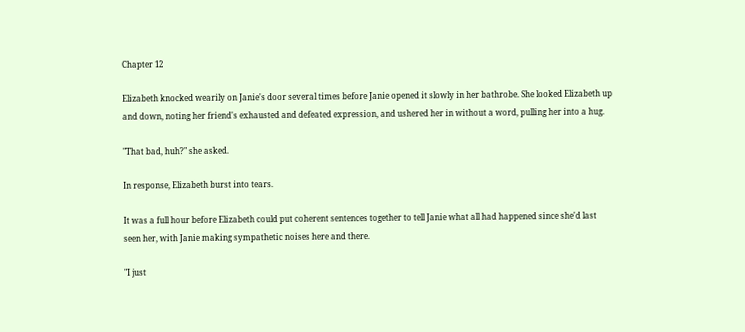Chapter 12

Elizabeth knocked wearily on Janie's door several times before Janie opened it slowly in her bathrobe. She looked Elizabeth up and down, noting her friend's exhausted and defeated expression, and ushered her in without a word, pulling her into a hug.

"That bad, huh?" she asked.

In response, Elizabeth burst into tears.

It was a full hour before Elizabeth could put coherent sentences together to tell Janie what all had happened since she'd last seen her, with Janie making sympathetic noises here and there.

"I just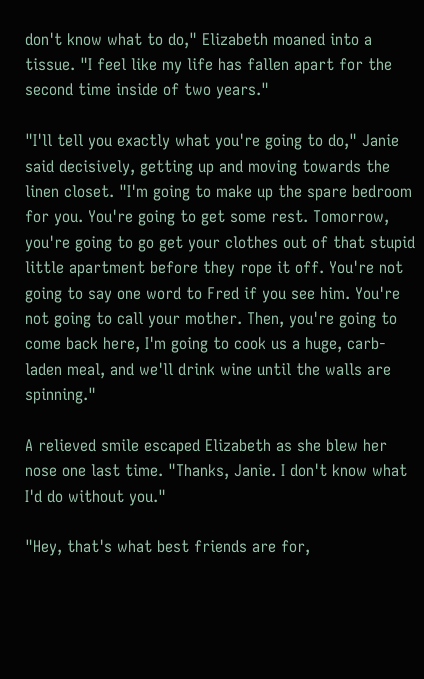don't know what to do," Elizabeth moaned into a tissue. "I feel like my life has fallen apart for the second time inside of two years."

"I'll tell you exactly what you're going to do," Janie said decisively, getting up and moving towards the linen closet. "I'm going to make up the spare bedroom for you. You're going to get some rest. Tomorrow, you're going to go get your clothes out of that stupid little apartment before they rope it off. You're not going to say one word to Fred if you see him. You're not going to call your mother. Then, you're going to come back here, I'm going to cook us a huge, carb-laden meal, and we'll drink wine until the walls are spinning."

A relieved smile escaped Elizabeth as she blew her nose one last time. "Thanks, Janie. I don't know what I'd do without you."

"Hey, that's what best friends are for,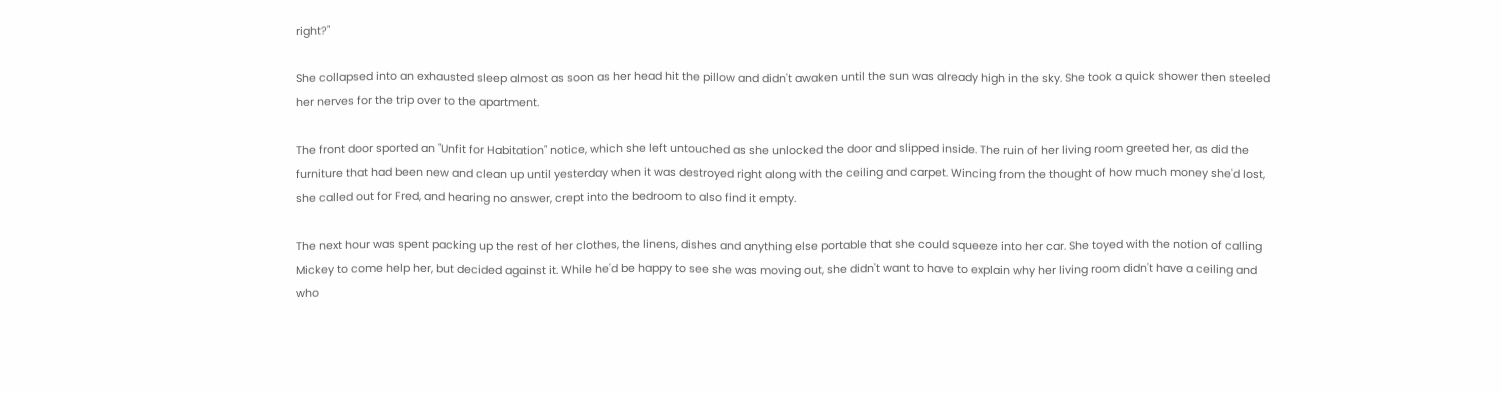right?"

She collapsed into an exhausted sleep almost as soon as her head hit the pillow and didn't awaken until the sun was already high in the sky. She took a quick shower then steeled her nerves for the trip over to the apartment.

The front door sported an "Unfit for Habitation" notice, which she left untouched as she unlocked the door and slipped inside. The ruin of her living room greeted her, as did the furniture that had been new and clean up until yesterday when it was destroyed right along with the ceiling and carpet. Wincing from the thought of how much money she'd lost, she called out for Fred, and hearing no answer, crept into the bedroom to also find it empty.

The next hour was spent packing up the rest of her clothes, the linens, dishes and anything else portable that she could squeeze into her car. She toyed with the notion of calling Mickey to come help her, but decided against it. While he'd be happy to see she was moving out, she didn't want to have to explain why her living room didn't have a ceiling and who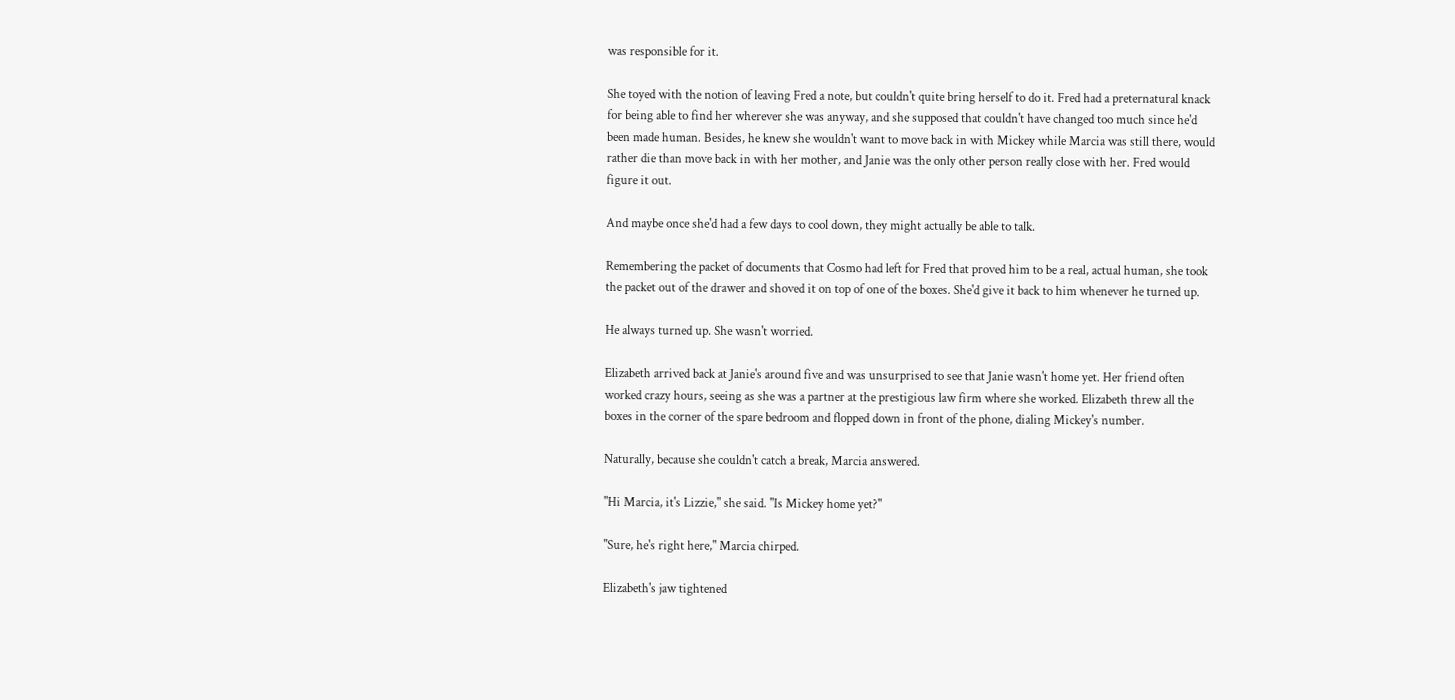was responsible for it.

She toyed with the notion of leaving Fred a note, but couldn't quite bring herself to do it. Fred had a preternatural knack for being able to find her wherever she was anyway, and she supposed that couldn't have changed too much since he'd been made human. Besides, he knew she wouldn't want to move back in with Mickey while Marcia was still there, would rather die than move back in with her mother, and Janie was the only other person really close with her. Fred would figure it out.

And maybe once she'd had a few days to cool down, they might actually be able to talk.

Remembering the packet of documents that Cosmo had left for Fred that proved him to be a real, actual human, she took the packet out of the drawer and shoved it on top of one of the boxes. She'd give it back to him whenever he turned up.

He always turned up. She wasn't worried.

Elizabeth arrived back at Janie's around five and was unsurprised to see that Janie wasn't home yet. Her friend often worked crazy hours, seeing as she was a partner at the prestigious law firm where she worked. Elizabeth threw all the boxes in the corner of the spare bedroom and flopped down in front of the phone, dialing Mickey's number.

Naturally, because she couldn't catch a break, Marcia answered.

"Hi Marcia, it's Lizzie," she said. "Is Mickey home yet?"

"Sure, he's right here," Marcia chirped.

Elizabeth's jaw tightened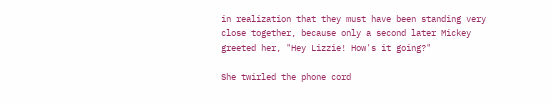in realization that they must have been standing very close together, because only a second later Mickey greeted her, "Hey Lizzie! How's it going?"

She twirled the phone cord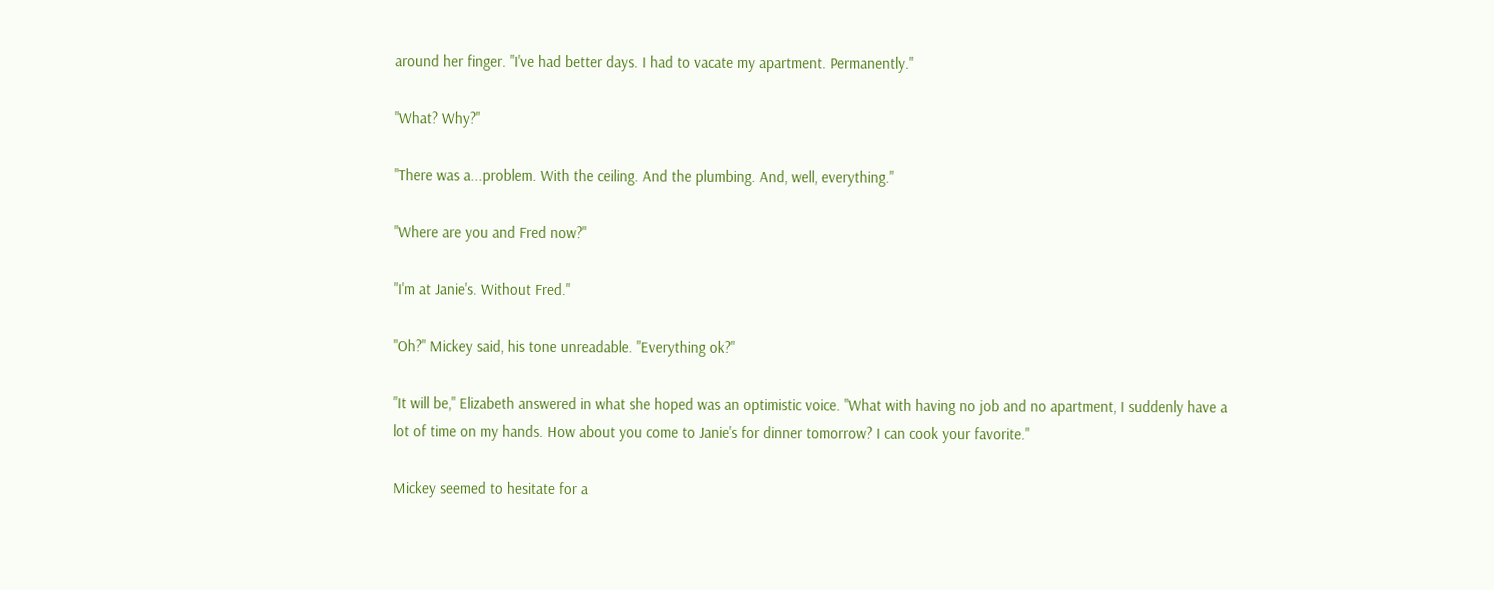around her finger. "I've had better days. I had to vacate my apartment. Permanently."

"What? Why?"

"There was a...problem. With the ceiling. And the plumbing. And, well, everything."

"Where are you and Fred now?"

"I'm at Janie's. Without Fred."

"Oh?" Mickey said, his tone unreadable. "Everything ok?"

"It will be," Elizabeth answered in what she hoped was an optimistic voice. "What with having no job and no apartment, I suddenly have a lot of time on my hands. How about you come to Janie's for dinner tomorrow? I can cook your favorite."

Mickey seemed to hesitate for a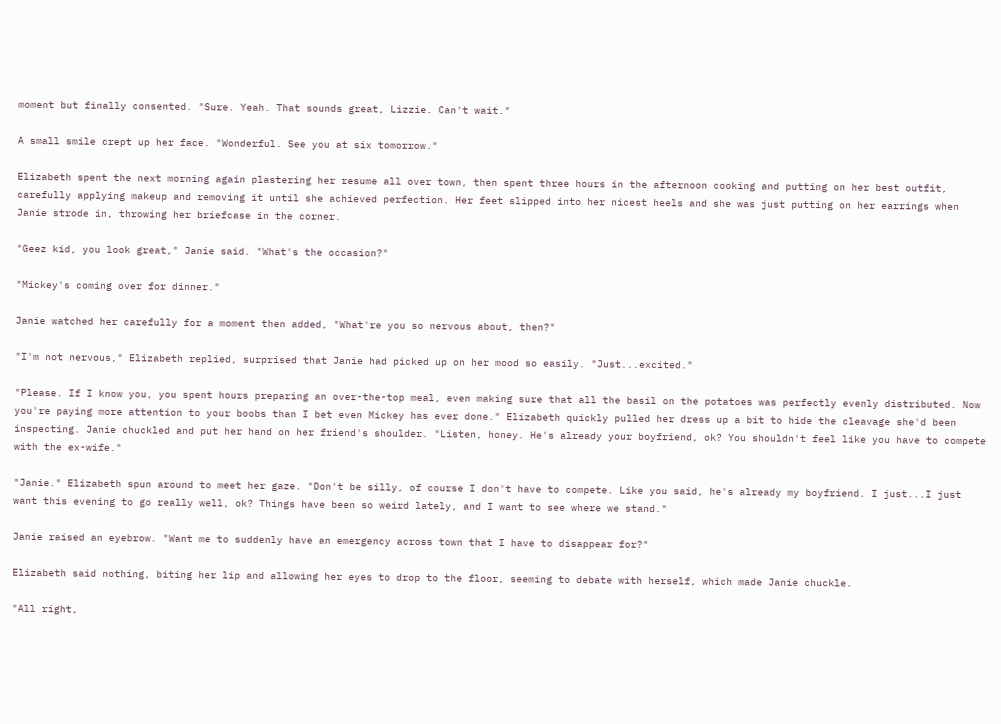moment but finally consented. "Sure. Yeah. That sounds great, Lizzie. Can't wait."

A small smile crept up her face. "Wonderful. See you at six tomorrow."

Elizabeth spent the next morning again plastering her resume all over town, then spent three hours in the afternoon cooking and putting on her best outfit, carefully applying makeup and removing it until she achieved perfection. Her feet slipped into her nicest heels and she was just putting on her earrings when Janie strode in, throwing her briefcase in the corner.

"Geez kid, you look great," Janie said. "What's the occasion?"

"Mickey's coming over for dinner."

Janie watched her carefully for a moment then added, "What're you so nervous about, then?"

"I'm not nervous," Elizabeth replied, surprised that Janie had picked up on her mood so easily. "Just...excited."

"Please. If I know you, you spent hours preparing an over-the-top meal, even making sure that all the basil on the potatoes was perfectly evenly distributed. Now you're paying more attention to your boobs than I bet even Mickey has ever done." Elizabeth quickly pulled her dress up a bit to hide the cleavage she'd been inspecting. Janie chuckled and put her hand on her friend's shoulder. "Listen, honey. He's already your boyfriend, ok? You shouldn't feel like you have to compete with the ex-wife."

"Janie." Elizabeth spun around to meet her gaze. "Don't be silly, of course I don't have to compete. Like you said, he's already my boyfriend. I just...I just want this evening to go really well, ok? Things have been so weird lately, and I want to see where we stand."

Janie raised an eyebrow. "Want me to suddenly have an emergency across town that I have to disappear for?"

Elizabeth said nothing, biting her lip and allowing her eyes to drop to the floor, seeming to debate with herself, which made Janie chuckle.

"All right,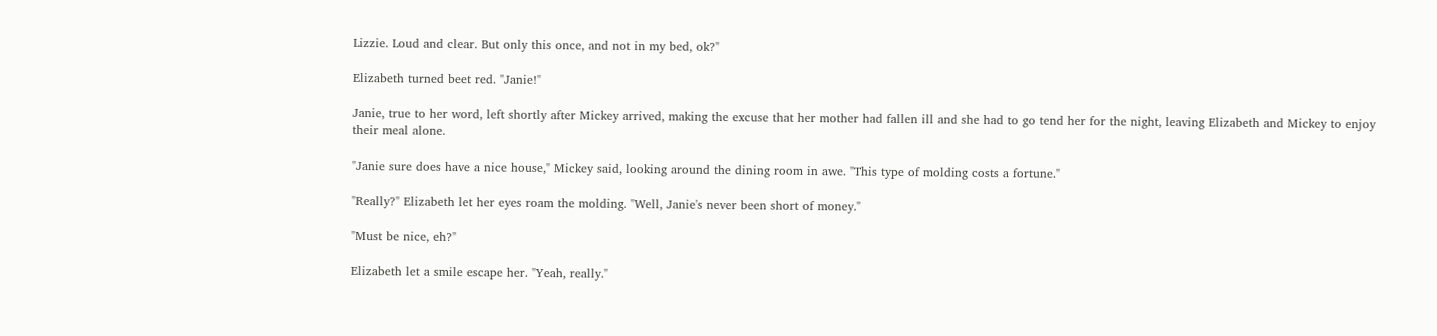Lizzie. Loud and clear. But only this once, and not in my bed, ok?"

Elizabeth turned beet red. "Janie!"

Janie, true to her word, left shortly after Mickey arrived, making the excuse that her mother had fallen ill and she had to go tend her for the night, leaving Elizabeth and Mickey to enjoy their meal alone.

"Janie sure does have a nice house," Mickey said, looking around the dining room in awe. "This type of molding costs a fortune."

"Really?" Elizabeth let her eyes roam the molding. "Well, Janie's never been short of money."

"Must be nice, eh?"

Elizabeth let a smile escape her. "Yeah, really."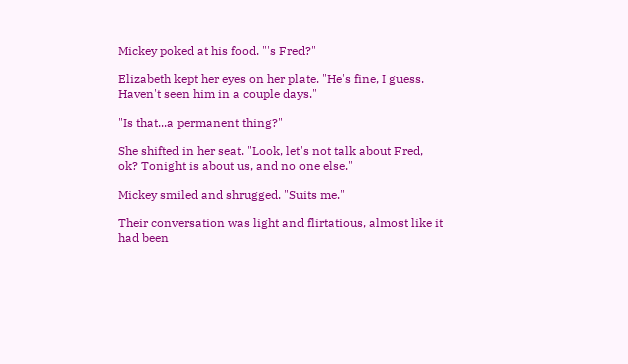Mickey poked at his food. "'s Fred?"

Elizabeth kept her eyes on her plate. "He's fine, I guess. Haven't seen him in a couple days."

"Is that...a permanent thing?"

She shifted in her seat. "Look, let's not talk about Fred, ok? Tonight is about us, and no one else."

Mickey smiled and shrugged. "Suits me."

Their conversation was light and flirtatious, almost like it had been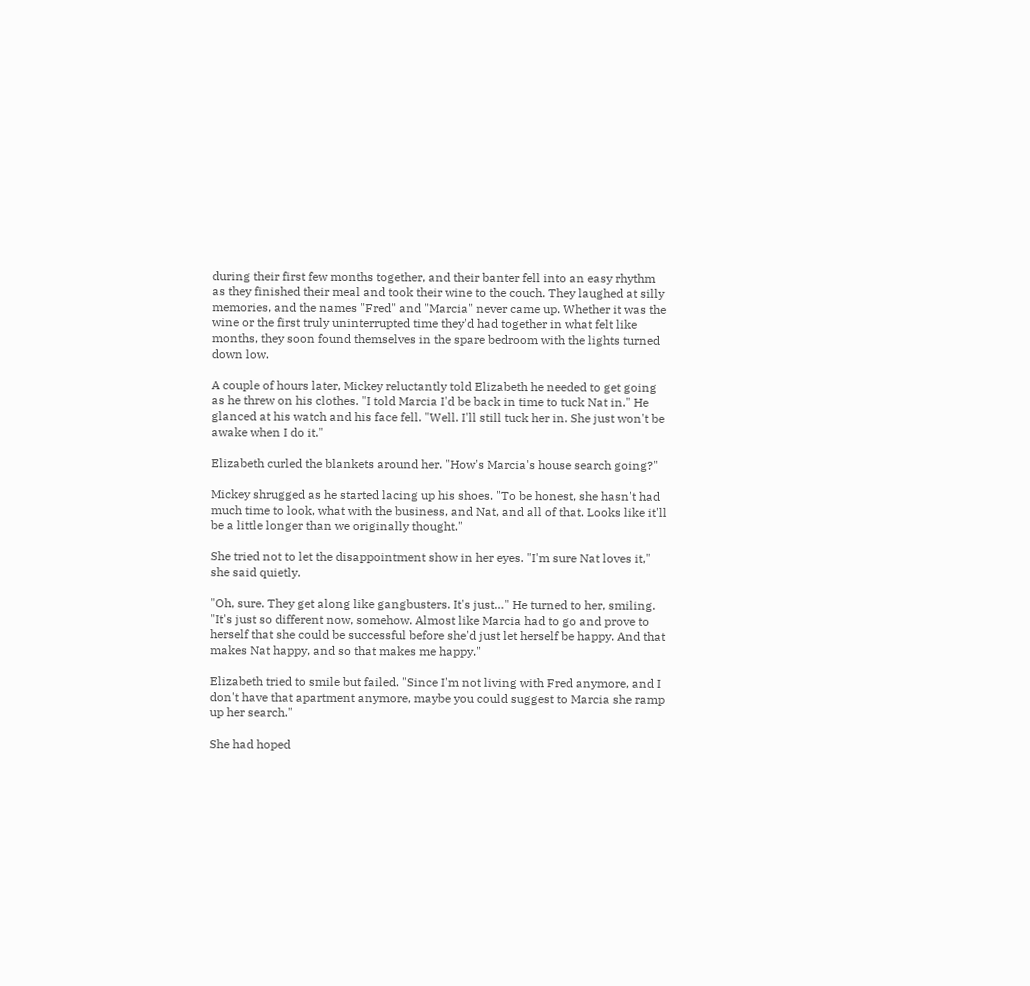during their first few months together, and their banter fell into an easy rhythm as they finished their meal and took their wine to the couch. They laughed at silly memories, and the names "Fred" and "Marcia" never came up. Whether it was the wine or the first truly uninterrupted time they'd had together in what felt like months, they soon found themselves in the spare bedroom with the lights turned down low.

A couple of hours later, Mickey reluctantly told Elizabeth he needed to get going as he threw on his clothes. "I told Marcia I'd be back in time to tuck Nat in." He glanced at his watch and his face fell. "Well. I'll still tuck her in. She just won't be awake when I do it."

Elizabeth curled the blankets around her. "How's Marcia's house search going?"

Mickey shrugged as he started lacing up his shoes. "To be honest, she hasn't had much time to look, what with the business, and Nat, and all of that. Looks like it'll be a little longer than we originally thought."

She tried not to let the disappointment show in her eyes. "I'm sure Nat loves it," she said quietly.

"Oh, sure. They get along like gangbusters. It's just…" He turned to her, smiling. "It's just so different now, somehow. Almost like Marcia had to go and prove to herself that she could be successful before she'd just let herself be happy. And that makes Nat happy, and so that makes me happy."

Elizabeth tried to smile but failed. "Since I'm not living with Fred anymore, and I don't have that apartment anymore, maybe you could suggest to Marcia she ramp up her search."

She had hoped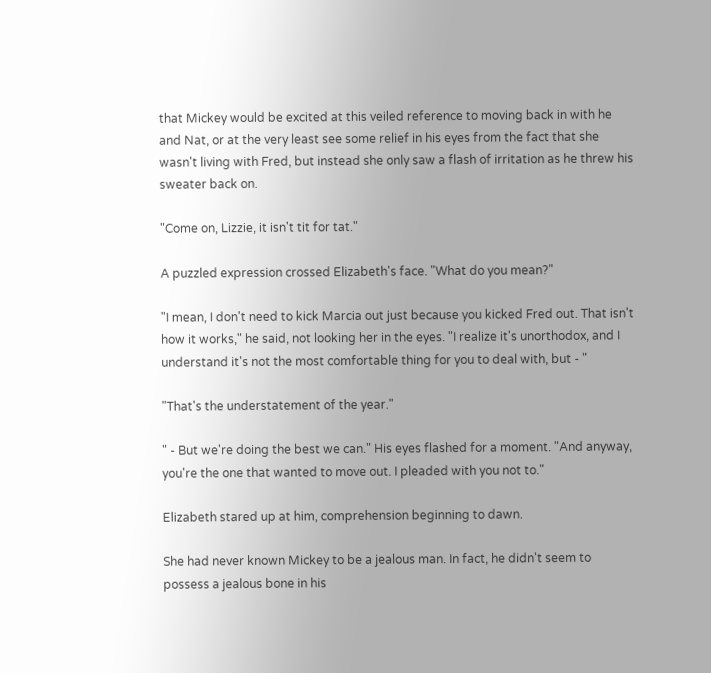that Mickey would be excited at this veiled reference to moving back in with he and Nat, or at the very least see some relief in his eyes from the fact that she wasn't living with Fred, but instead she only saw a flash of irritation as he threw his sweater back on.

"Come on, Lizzie, it isn't tit for tat."

A puzzled expression crossed Elizabeth's face. "What do you mean?"

"I mean, I don't need to kick Marcia out just because you kicked Fred out. That isn't how it works," he said, not looking her in the eyes. "I realize it's unorthodox, and I understand it's not the most comfortable thing for you to deal with, but - "

"That's the understatement of the year."

" - But we're doing the best we can." His eyes flashed for a moment. "And anyway, you're the one that wanted to move out. I pleaded with you not to."

Elizabeth stared up at him, comprehension beginning to dawn.

She had never known Mickey to be a jealous man. In fact, he didn't seem to possess a jealous bone in his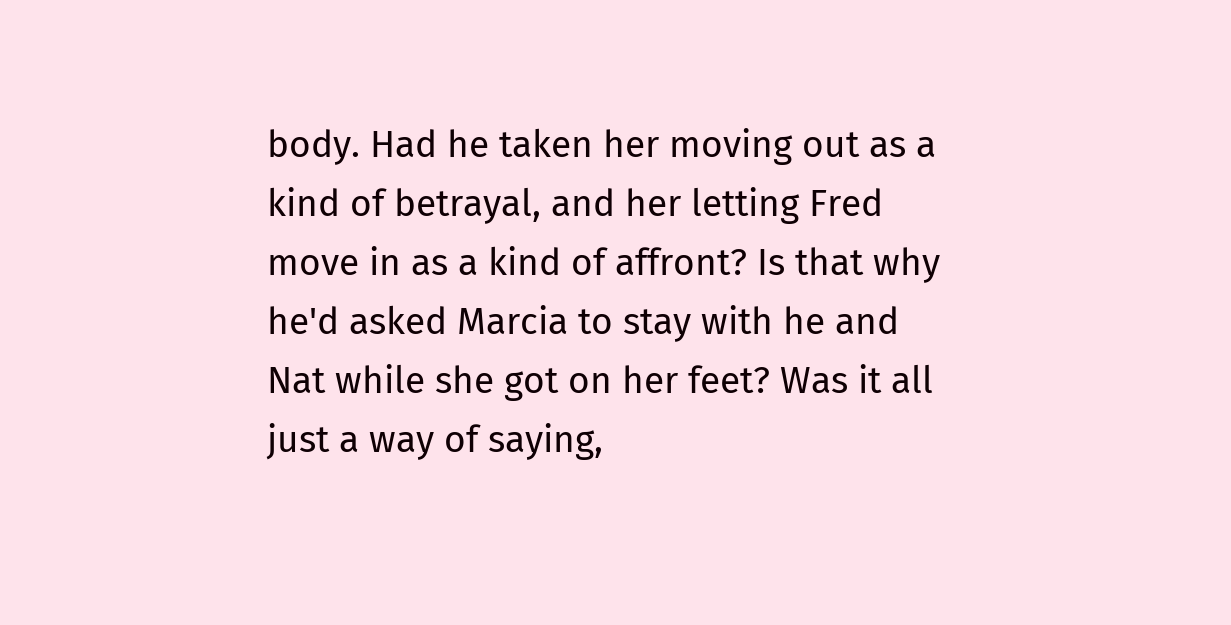body. Had he taken her moving out as a kind of betrayal, and her letting Fred move in as a kind of affront? Is that why he'd asked Marcia to stay with he and Nat while she got on her feet? Was it all just a way of saying,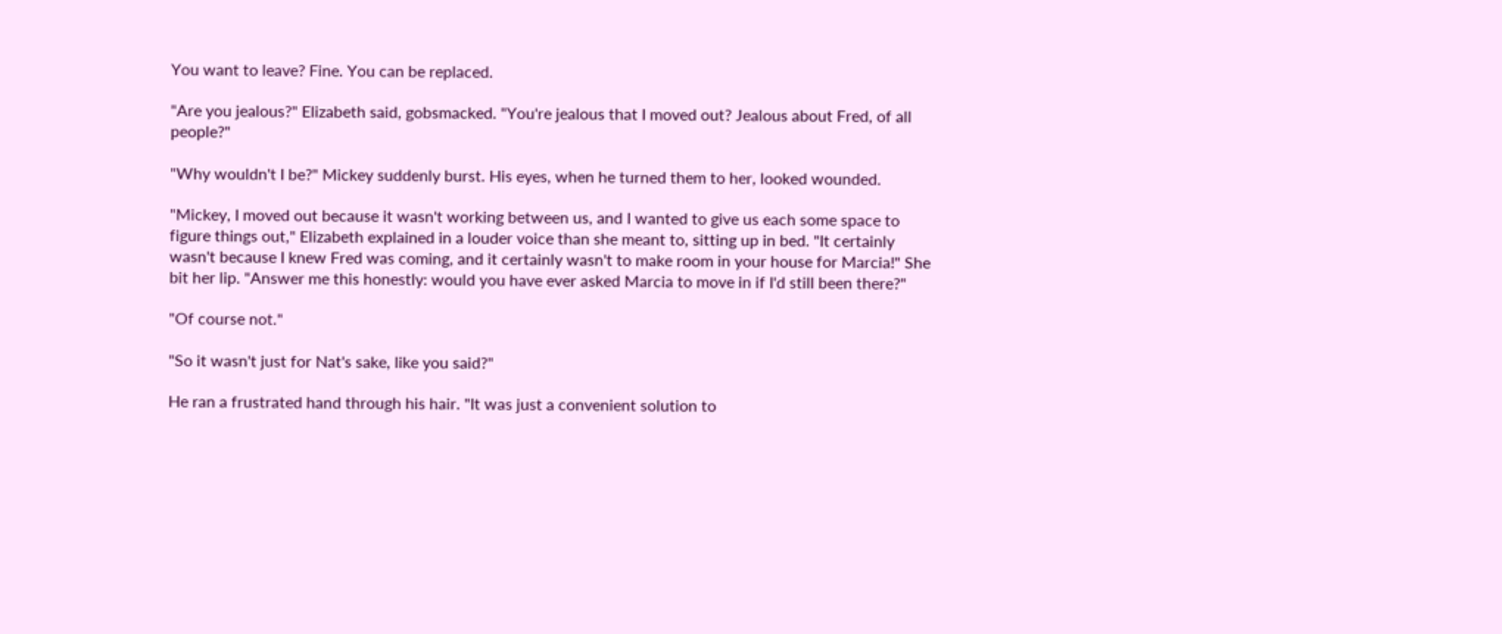You want to leave? Fine. You can be replaced.

"Are you jealous?" Elizabeth said, gobsmacked. "You're jealous that I moved out? Jealous about Fred, of all people?"

"Why wouldn't I be?" Mickey suddenly burst. His eyes, when he turned them to her, looked wounded.

"Mickey, I moved out because it wasn't working between us, and I wanted to give us each some space to figure things out," Elizabeth explained in a louder voice than she meant to, sitting up in bed. "It certainly wasn't because I knew Fred was coming, and it certainly wasn't to make room in your house for Marcia!" She bit her lip. "Answer me this honestly: would you have ever asked Marcia to move in if I'd still been there?"

"Of course not."

"So it wasn't just for Nat's sake, like you said?"

He ran a frustrated hand through his hair. "It was just a convenient solution to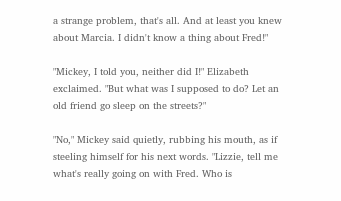a strange problem, that's all. And at least you knew about Marcia. I didn't know a thing about Fred!"

"Mickey, I told you, neither did I!" Elizabeth exclaimed. "But what was I supposed to do? Let an old friend go sleep on the streets?"

"No," Mickey said quietly, rubbing his mouth, as if steeling himself for his next words. "Lizzie, tell me what's really going on with Fred. Who is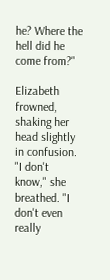he? Where the hell did he come from?"

Elizabeth frowned, shaking her head slightly in confusion. "I don't know," she breathed. "I don't even really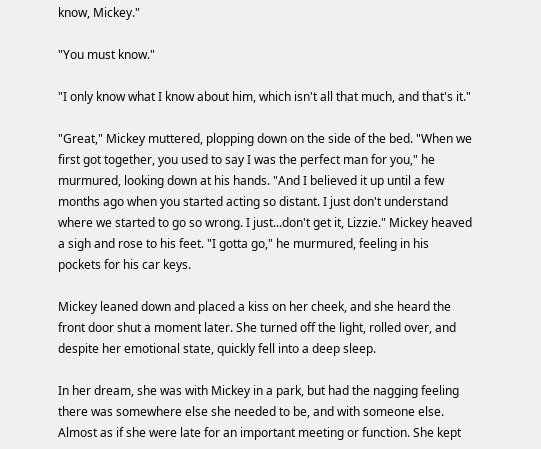know, Mickey."

"You must know."

"I only know what I know about him, which isn't all that much, and that's it."

"Great," Mickey muttered, plopping down on the side of the bed. "When we first got together, you used to say I was the perfect man for you," he murmured, looking down at his hands. "And I believed it up until a few months ago when you started acting so distant. I just don't understand where we started to go so wrong. I just...don't get it, Lizzie." Mickey heaved a sigh and rose to his feet. "I gotta go," he murmured, feeling in his pockets for his car keys.

Mickey leaned down and placed a kiss on her cheek, and she heard the front door shut a moment later. She turned off the light, rolled over, and despite her emotional state, quickly fell into a deep sleep.

In her dream, she was with Mickey in a park, but had the nagging feeling there was somewhere else she needed to be, and with someone else. Almost as if she were late for an important meeting or function. She kept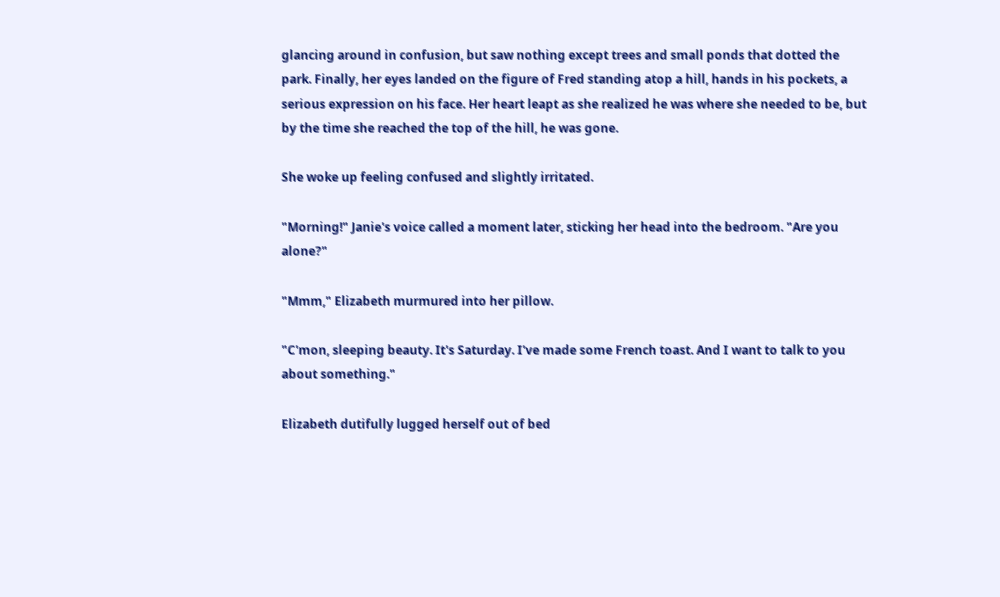glancing around in confusion, but saw nothing except trees and small ponds that dotted the park. Finally, her eyes landed on the figure of Fred standing atop a hill, hands in his pockets, a serious expression on his face. Her heart leapt as she realized he was where she needed to be, but by the time she reached the top of the hill, he was gone.

She woke up feeling confused and slightly irritated.

"Morning!" Janie's voice called a moment later, sticking her head into the bedroom. "Are you alone?"

"Mmm," Elizabeth murmured into her pillow.

"C'mon, sleeping beauty. It's Saturday. I've made some French toast. And I want to talk to you about something."

Elizabeth dutifully lugged herself out of bed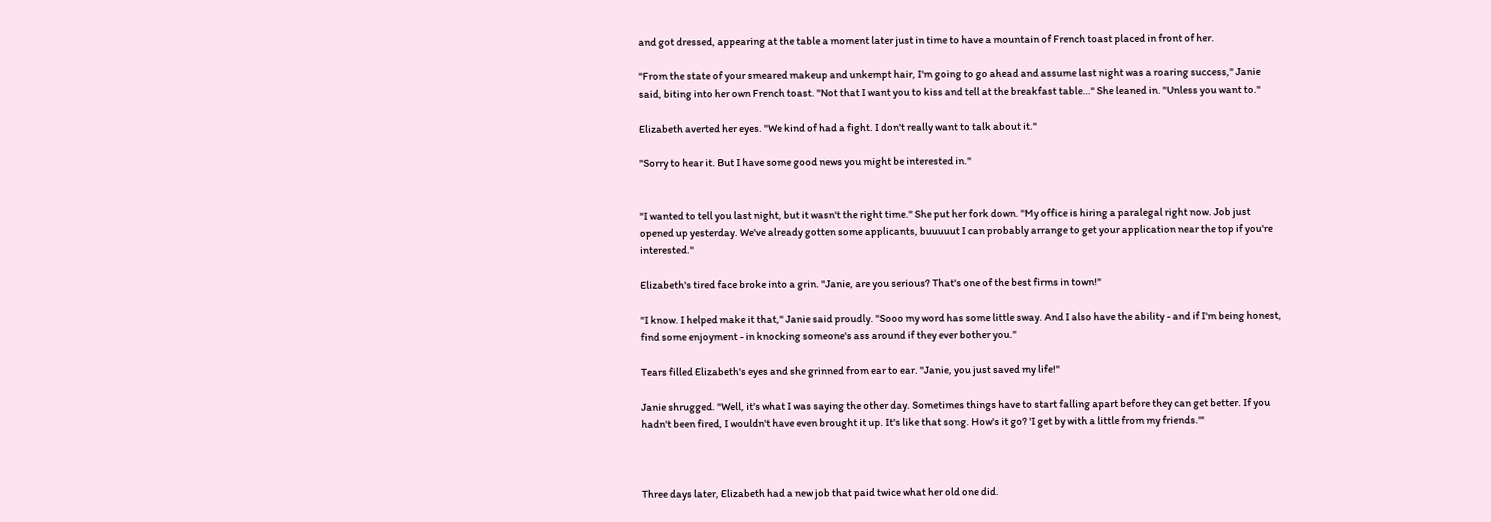and got dressed, appearing at the table a moment later just in time to have a mountain of French toast placed in front of her.

"From the state of your smeared makeup and unkempt hair, I'm going to go ahead and assume last night was a roaring success," Janie said, biting into her own French toast. "Not that I want you to kiss and tell at the breakfast table…" She leaned in. "Unless you want to."

Elizabeth averted her eyes. "We kind of had a fight. I don't really want to talk about it."

"Sorry to hear it. But I have some good news you might be interested in."


"I wanted to tell you last night, but it wasn't the right time." She put her fork down. "My office is hiring a paralegal right now. Job just opened up yesterday. We've already gotten some applicants, buuuuut I can probably arrange to get your application near the top if you're interested."

Elizabeth's tired face broke into a grin. "Janie, are you serious? That's one of the best firms in town!"

"I know. I helped make it that," Janie said proudly. "Sooo my word has some little sway. And I also have the ability - and if I'm being honest, find some enjoyment - in knocking someone's ass around if they ever bother you."

Tears filled Elizabeth's eyes and she grinned from ear to ear. "Janie, you just saved my life!"

Janie shrugged. "Well, it's what I was saying the other day. Sometimes things have to start falling apart before they can get better. If you hadn't been fired, I wouldn't have even brought it up. It's like that song. How's it go? 'I get by with a little from my friends.'"



Three days later, Elizabeth had a new job that paid twice what her old one did.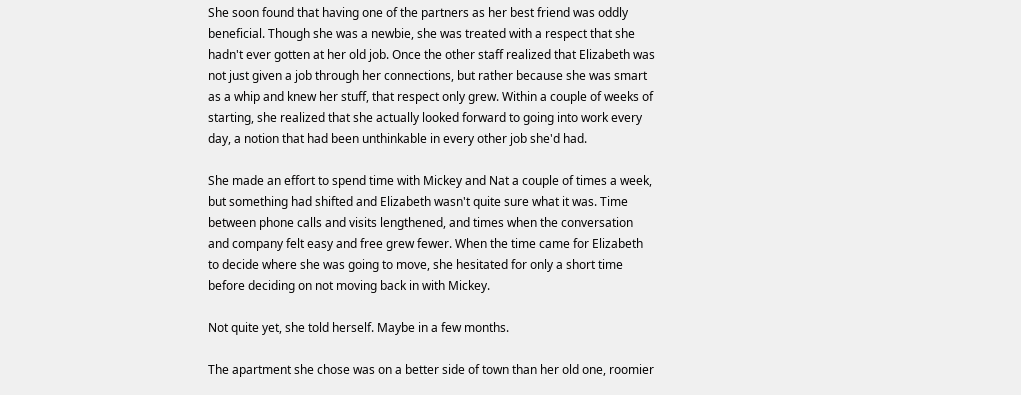She soon found that having one of the partners as her best friend was oddly beneficial. Though she was a newbie, she was treated with a respect that she hadn't ever gotten at her old job. Once the other staff realized that Elizabeth was not just given a job through her connections, but rather because she was smart as a whip and knew her stuff, that respect only grew. Within a couple of weeks of starting, she realized that she actually looked forward to going into work every day, a notion that had been unthinkable in every other job she'd had.

She made an effort to spend time with Mickey and Nat a couple of times a week, but something had shifted and Elizabeth wasn't quite sure what it was. Time between phone calls and visits lengthened, and times when the conversation and company felt easy and free grew fewer. When the time came for Elizabeth to decide where she was going to move, she hesitated for only a short time before deciding on not moving back in with Mickey.

Not quite yet, she told herself. Maybe in a few months.

The apartment she chose was on a better side of town than her old one, roomier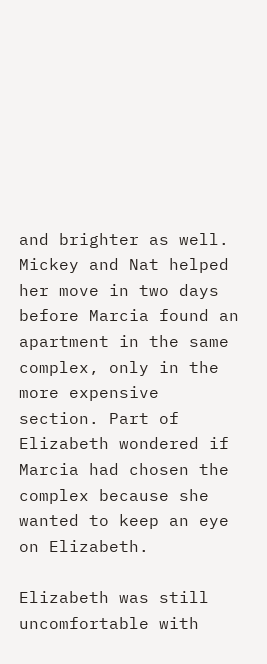and brighter as well. Mickey and Nat helped her move in two days before Marcia found an apartment in the same complex, only in the more expensive section. Part of Elizabeth wondered if Marcia had chosen the complex because she wanted to keep an eye on Elizabeth.

Elizabeth was still uncomfortable with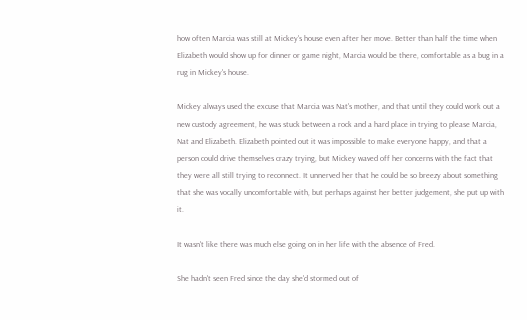how often Marcia was still at Mickey's house even after her move. Better than half the time when Elizabeth would show up for dinner or game night, Marcia would be there, comfortable as a bug in a rug in Mickey's house.

Mickey always used the excuse that Marcia was Nat's mother, and that until they could work out a new custody agreement, he was stuck between a rock and a hard place in trying to please Marcia, Nat and Elizabeth. Elizabeth pointed out it was impossible to make everyone happy, and that a person could drive themselves crazy trying, but Mickey waved off her concerns with the fact that they were all still trying to reconnect. It unnerved her that he could be so breezy about something that she was vocally uncomfortable with, but perhaps against her better judgement, she put up with it.

It wasn't like there was much else going on in her life with the absence of Fred.

She hadn't seen Fred since the day she'd stormed out of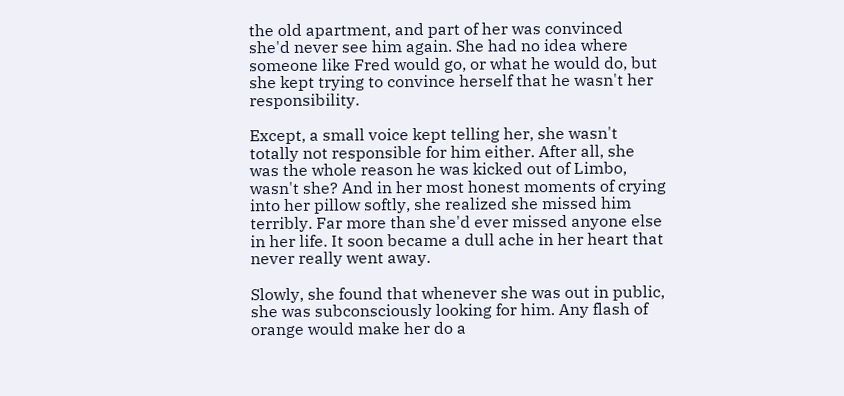the old apartment, and part of her was convinced she'd never see him again. She had no idea where someone like Fred would go, or what he would do, but she kept trying to convince herself that he wasn't her responsibility.

Except, a small voice kept telling her, she wasn't totally not responsible for him either. After all, she was the whole reason he was kicked out of Limbo, wasn't she? And in her most honest moments of crying into her pillow softly, she realized she missed him terribly. Far more than she'd ever missed anyone else in her life. It soon became a dull ache in her heart that never really went away.

Slowly, she found that whenever she was out in public, she was subconsciously looking for him. Any flash of orange would make her do a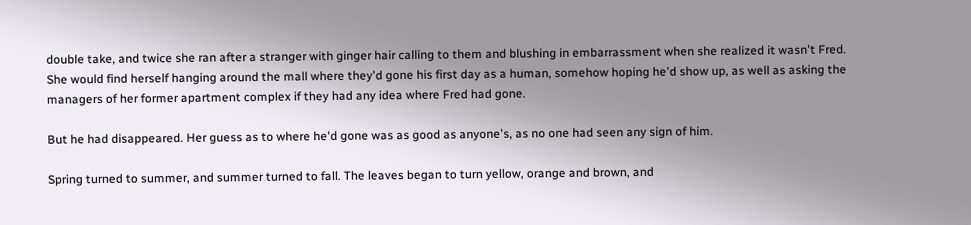double take, and twice she ran after a stranger with ginger hair calling to them and blushing in embarrassment when she realized it wasn't Fred. She would find herself hanging around the mall where they'd gone his first day as a human, somehow hoping he'd show up, as well as asking the managers of her former apartment complex if they had any idea where Fred had gone.

But he had disappeared. Her guess as to where he'd gone was as good as anyone's, as no one had seen any sign of him.

Spring turned to summer, and summer turned to fall. The leaves began to turn yellow, orange and brown, and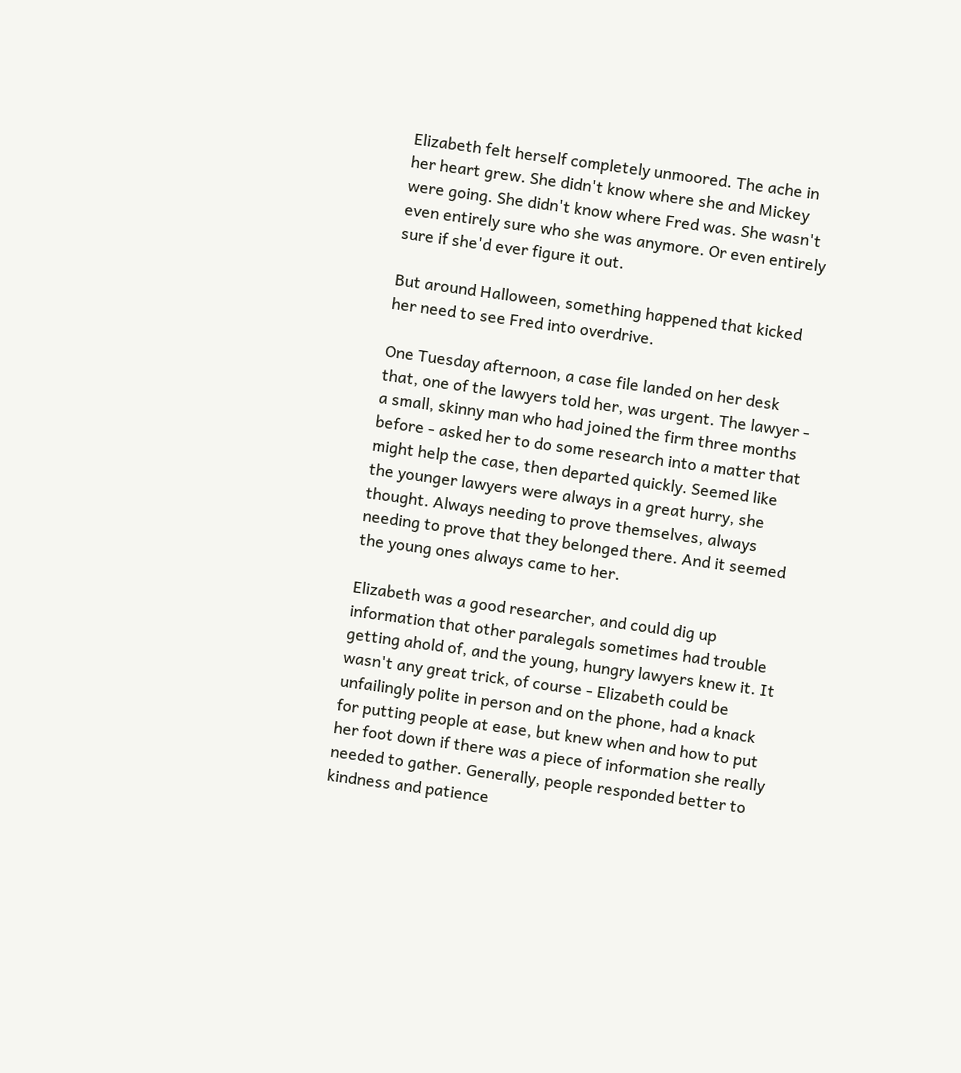Elizabeth felt herself completely unmoored. The ache in her heart grew. She didn't know where she and Mickey were going. She didn't know where Fred was. She wasn't even entirely sure who she was anymore. Or even entirely sure if she'd ever figure it out.

But around Halloween, something happened that kicked her need to see Fred into overdrive.

One Tuesday afternoon, a case file landed on her desk that, one of the lawyers told her, was urgent. The lawyer - a small, skinny man who had joined the firm three months before - asked her to do some research into a matter that might help the case, then departed quickly. Seemed like the younger lawyers were always in a great hurry, she thought. Always needing to prove themselves, always needing to prove that they belonged there. And it seemed the young ones always came to her.

Elizabeth was a good researcher, and could dig up information that other paralegals sometimes had trouble getting ahold of, and the young, hungry lawyers knew it. It wasn't any great trick, of course - Elizabeth could be unfailingly polite in person and on the phone, had a knack for putting people at ease, but knew when and how to put her foot down if there was a piece of information she really needed to gather. Generally, people responded better to kindness and patience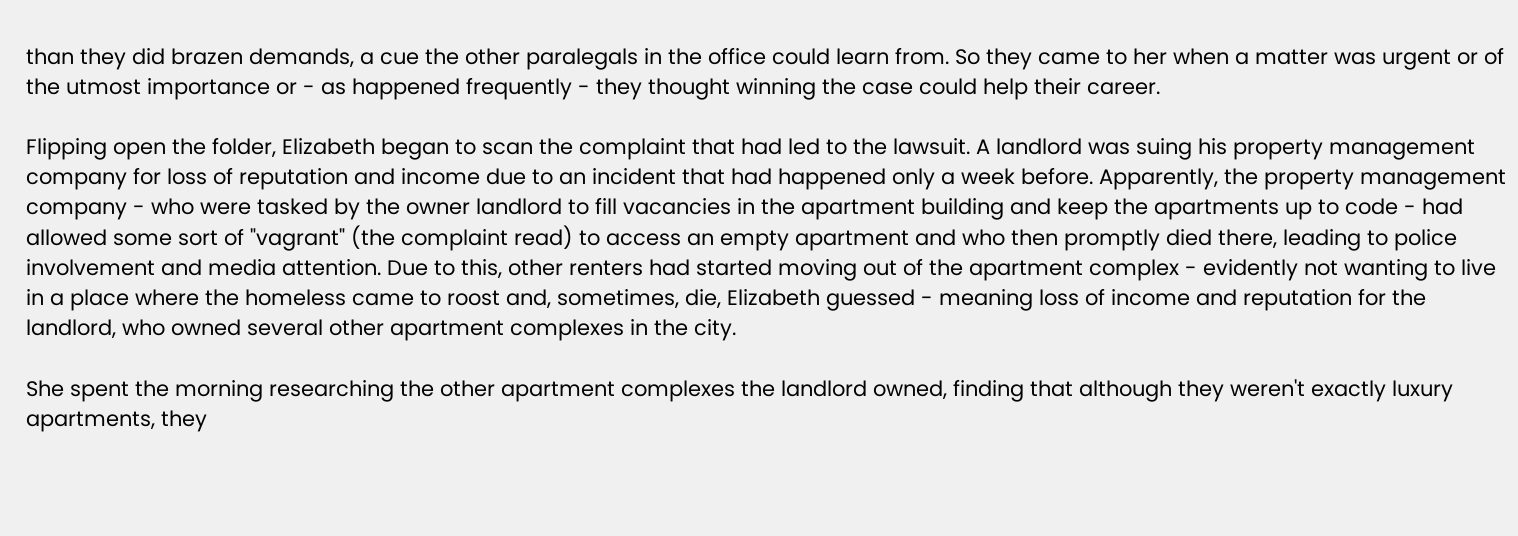than they did brazen demands, a cue the other paralegals in the office could learn from. So they came to her when a matter was urgent or of the utmost importance or - as happened frequently - they thought winning the case could help their career.

Flipping open the folder, Elizabeth began to scan the complaint that had led to the lawsuit. A landlord was suing his property management company for loss of reputation and income due to an incident that had happened only a week before. Apparently, the property management company - who were tasked by the owner landlord to fill vacancies in the apartment building and keep the apartments up to code - had allowed some sort of "vagrant" (the complaint read) to access an empty apartment and who then promptly died there, leading to police involvement and media attention. Due to this, other renters had started moving out of the apartment complex - evidently not wanting to live in a place where the homeless came to roost and, sometimes, die, Elizabeth guessed - meaning loss of income and reputation for the landlord, who owned several other apartment complexes in the city.

She spent the morning researching the other apartment complexes the landlord owned, finding that although they weren't exactly luxury apartments, they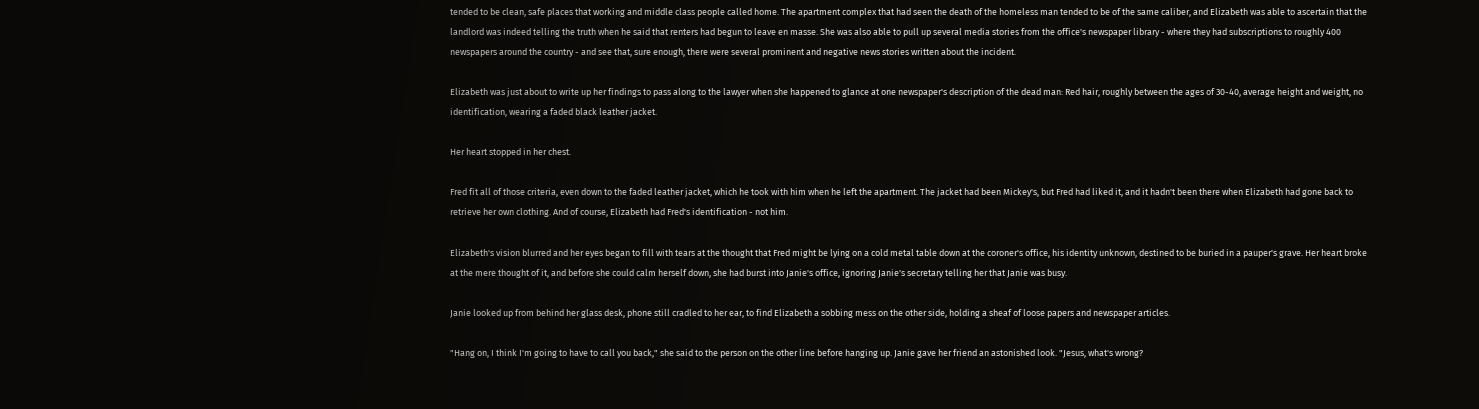tended to be clean, safe places that working and middle class people called home. The apartment complex that had seen the death of the homeless man tended to be of the same caliber, and Elizabeth was able to ascertain that the landlord was indeed telling the truth when he said that renters had begun to leave en masse. She was also able to pull up several media stories from the office's newspaper library - where they had subscriptions to roughly 400 newspapers around the country - and see that, sure enough, there were several prominent and negative news stories written about the incident.

Elizabeth was just about to write up her findings to pass along to the lawyer when she happened to glance at one newspaper's description of the dead man: Red hair, roughly between the ages of 30-40, average height and weight, no identification, wearing a faded black leather jacket.

Her heart stopped in her chest.

Fred fit all of those criteria, even down to the faded leather jacket, which he took with him when he left the apartment. The jacket had been Mickey's, but Fred had liked it, and it hadn't been there when Elizabeth had gone back to retrieve her own clothing. And of course, Elizabeth had Fred's identification - not him.

Elizabeth's vision blurred and her eyes began to fill with tears at the thought that Fred might be lying on a cold metal table down at the coroner's office, his identity unknown, destined to be buried in a pauper's grave. Her heart broke at the mere thought of it, and before she could calm herself down, she had burst into Janie's office, ignoring Janie's secretary telling her that Janie was busy.

Janie looked up from behind her glass desk, phone still cradled to her ear, to find Elizabeth a sobbing mess on the other side, holding a sheaf of loose papers and newspaper articles.

"Hang on, I think I'm going to have to call you back," she said to the person on the other line before hanging up. Janie gave her friend an astonished look. "Jesus, what's wrong?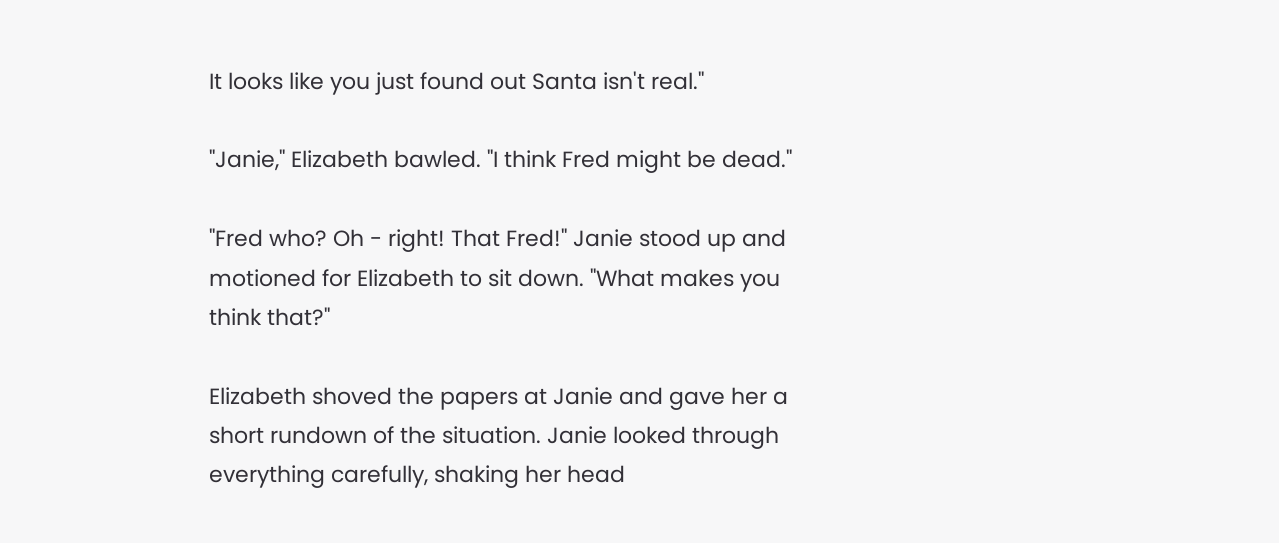It looks like you just found out Santa isn't real."

"Janie," Elizabeth bawled. "I think Fred might be dead."

"Fred who? Oh - right! That Fred!" Janie stood up and motioned for Elizabeth to sit down. "What makes you think that?"

Elizabeth shoved the papers at Janie and gave her a short rundown of the situation. Janie looked through everything carefully, shaking her head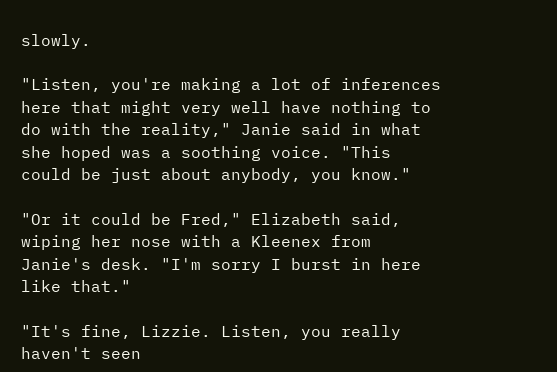slowly.

"Listen, you're making a lot of inferences here that might very well have nothing to do with the reality," Janie said in what she hoped was a soothing voice. "This could be just about anybody, you know."

"Or it could be Fred," Elizabeth said, wiping her nose with a Kleenex from Janie's desk. "I'm sorry I burst in here like that."

"It's fine, Lizzie. Listen, you really haven't seen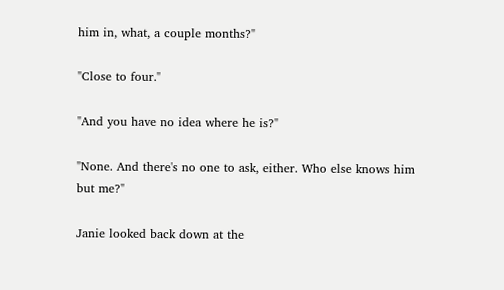him in, what, a couple months?"

"Close to four."

"And you have no idea where he is?"

"None. And there's no one to ask, either. Who else knows him but me?"

Janie looked back down at the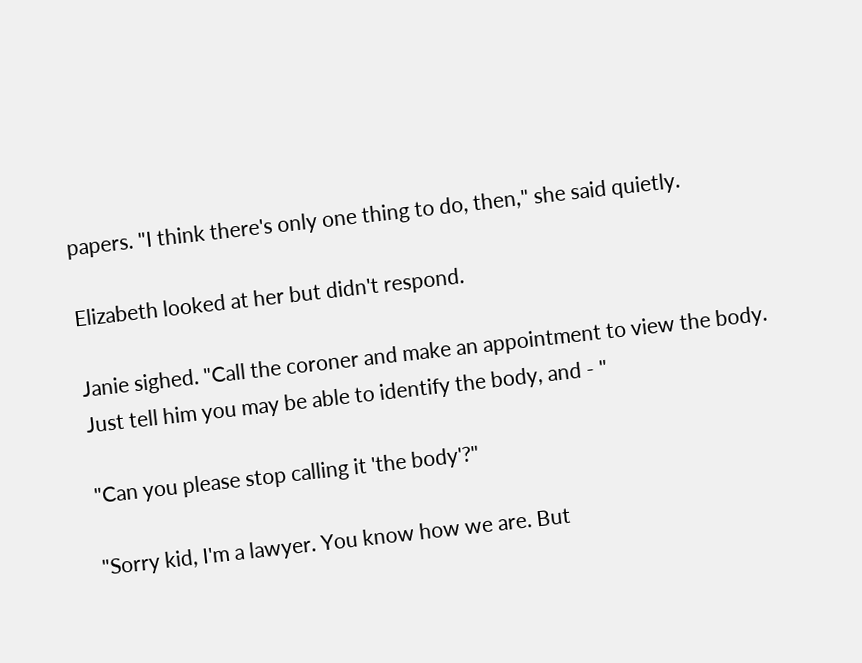papers. "I think there's only one thing to do, then," she said quietly.

Elizabeth looked at her but didn't respond.

Janie sighed. "Call the coroner and make an appointment to view the body. Just tell him you may be able to identify the body, and - "

"Can you please stop calling it 'the body'?"

"Sorry kid, I'm a lawyer. You know how we are. But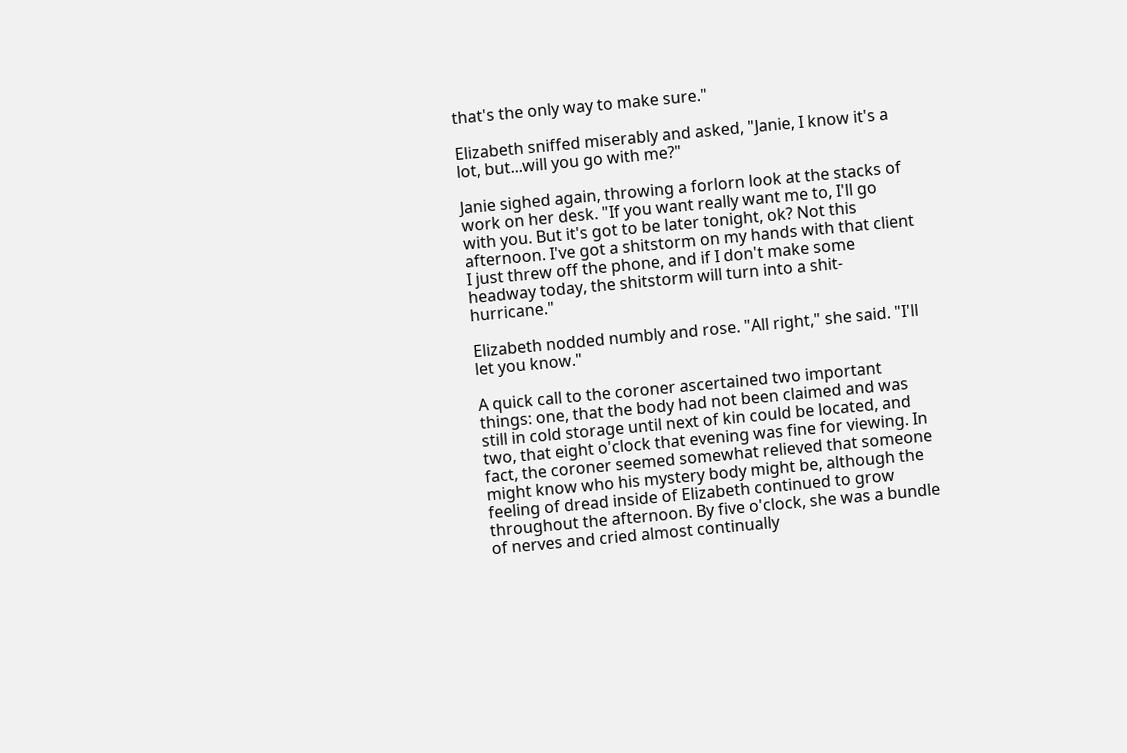that's the only way to make sure."

Elizabeth sniffed miserably and asked, "Janie, I know it's a lot, but...will you go with me?"

Janie sighed again, throwing a forlorn look at the stacks of work on her desk. "If you want really want me to, I'll go with you. But it's got to be later tonight, ok? Not this afternoon. I've got a shitstorm on my hands with that client I just threw off the phone, and if I don't make some headway today, the shitstorm will turn into a shit-hurricane."

Elizabeth nodded numbly and rose. "All right," she said. "I'll let you know."

A quick call to the coroner ascertained two important things: one, that the body had not been claimed and was still in cold storage until next of kin could be located, and two, that eight o'clock that evening was fine for viewing. In fact, the coroner seemed somewhat relieved that someone might know who his mystery body might be, although the feeling of dread inside of Elizabeth continued to grow throughout the afternoon. By five o'clock, she was a bundle of nerves and cried almost continually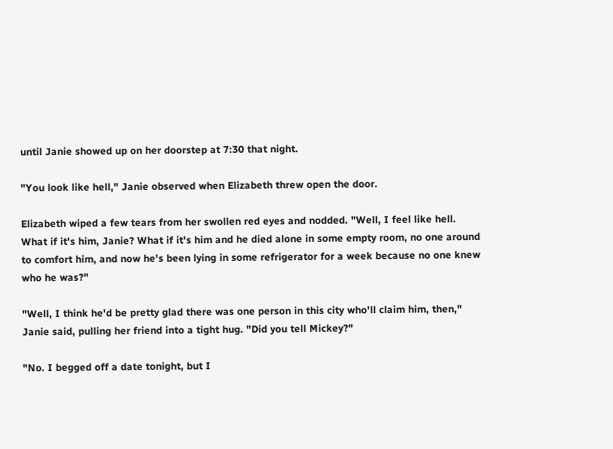until Janie showed up on her doorstep at 7:30 that night.

"You look like hell," Janie observed when Elizabeth threw open the door.

Elizabeth wiped a few tears from her swollen red eyes and nodded. "Well, I feel like hell. What if it's him, Janie? What if it's him and he died alone in some empty room, no one around to comfort him, and now he's been lying in some refrigerator for a week because no one knew who he was?"

"Well, I think he'd be pretty glad there was one person in this city who'll claim him, then," Janie said, pulling her friend into a tight hug. "Did you tell Mickey?"

"No. I begged off a date tonight, but I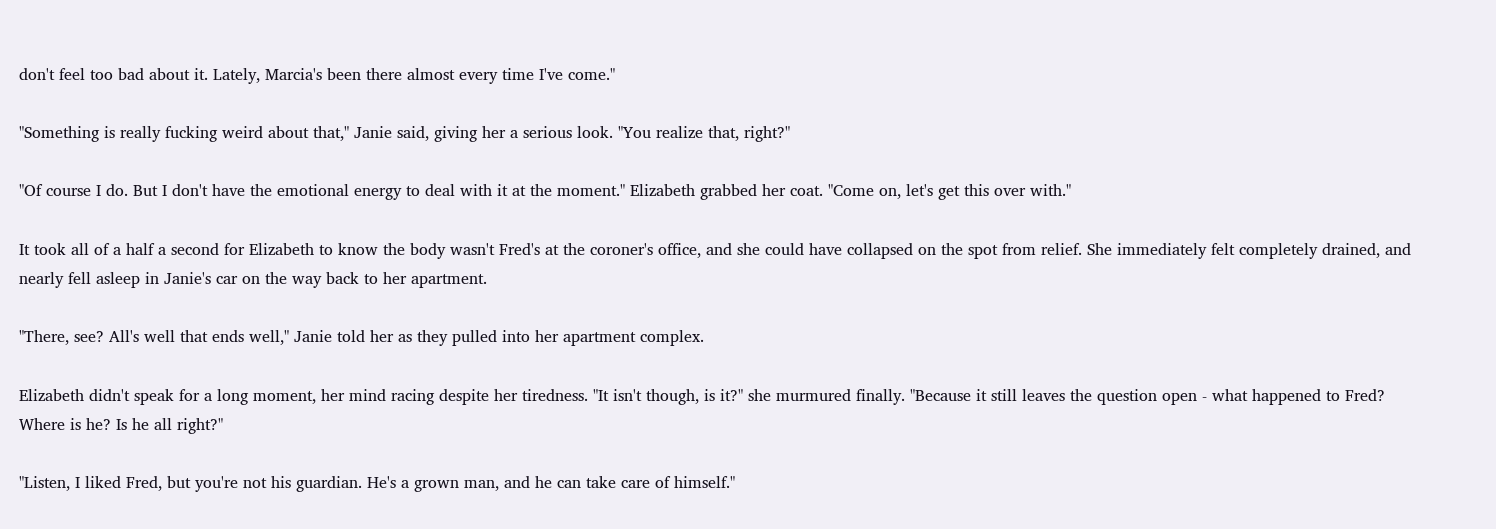don't feel too bad about it. Lately, Marcia's been there almost every time I've come."

"Something is really fucking weird about that," Janie said, giving her a serious look. "You realize that, right?"

"Of course I do. But I don't have the emotional energy to deal with it at the moment." Elizabeth grabbed her coat. "Come on, let's get this over with."

It took all of a half a second for Elizabeth to know the body wasn't Fred's at the coroner's office, and she could have collapsed on the spot from relief. She immediately felt completely drained, and nearly fell asleep in Janie's car on the way back to her apartment.

"There, see? All's well that ends well," Janie told her as they pulled into her apartment complex.

Elizabeth didn't speak for a long moment, her mind racing despite her tiredness. "It isn't though, is it?" she murmured finally. "Because it still leaves the question open - what happened to Fred? Where is he? Is he all right?"

"Listen, I liked Fred, but you're not his guardian. He's a grown man, and he can take care of himself."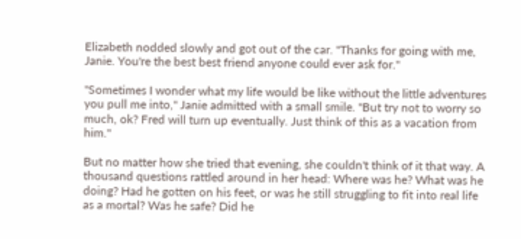Elizabeth nodded slowly and got out of the car. "Thanks for going with me, Janie. You're the best best friend anyone could ever ask for."

"Sometimes I wonder what my life would be like without the little adventures you pull me into," Janie admitted with a small smile. "But try not to worry so much, ok? Fred will turn up eventually. Just think of this as a vacation from him."

But no matter how she tried that evening, she couldn't think of it that way. A thousand questions rattled around in her head: Where was he? What was he doing? Had he gotten on his feet, or was he still struggling to fit into real life as a mortal? Was he safe? Did he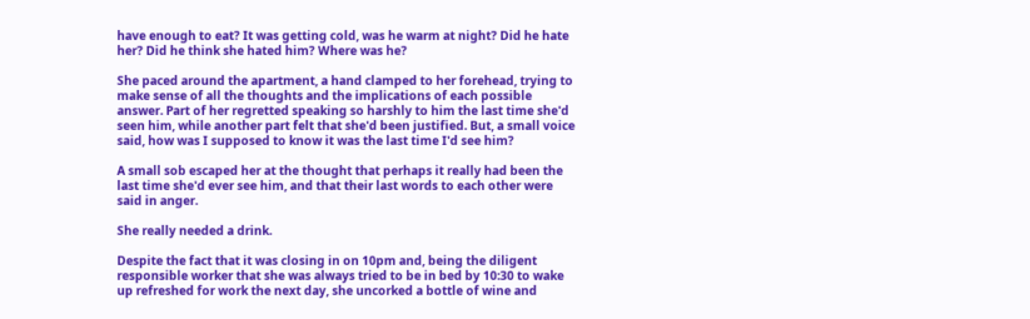have enough to eat? It was getting cold, was he warm at night? Did he hate her? Did he think she hated him? Where was he?

She paced around the apartment, a hand clamped to her forehead, trying to make sense of all the thoughts and the implications of each possible answer. Part of her regretted speaking so harshly to him the last time she'd seen him, while another part felt that she'd been justified. But, a small voice said, how was I supposed to know it was the last time I'd see him?

A small sob escaped her at the thought that perhaps it really had been the last time she'd ever see him, and that their last words to each other were said in anger.

She really needed a drink.

Despite the fact that it was closing in on 10pm and, being the diligent responsible worker that she was always tried to be in bed by 10:30 to wake up refreshed for work the next day, she uncorked a bottle of wine and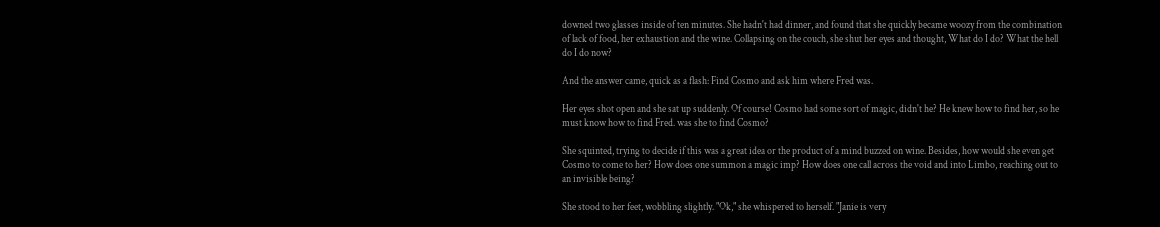downed two glasses inside of ten minutes. She hadn't had dinner, and found that she quickly became woozy from the combination of lack of food, her exhaustion and the wine. Collapsing on the couch, she shut her eyes and thought, What do I do? What the hell do I do now?

And the answer came, quick as a flash: Find Cosmo and ask him where Fred was.

Her eyes shot open and she sat up suddenly. Of course! Cosmo had some sort of magic, didn't he? He knew how to find her, so he must know how to find Fred. was she to find Cosmo?

She squinted, trying to decide if this was a great idea or the product of a mind buzzed on wine. Besides, how would she even get Cosmo to come to her? How does one summon a magic imp? How does one call across the void and into Limbo, reaching out to an invisible being?

She stood to her feet, wobbling slightly. "Ok," she whispered to herself. "Janie is very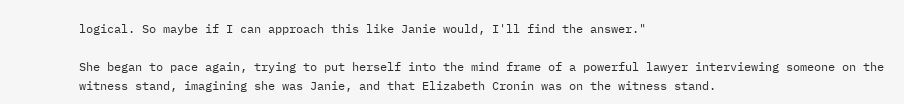logical. So maybe if I can approach this like Janie would, I'll find the answer."

She began to pace again, trying to put herself into the mind frame of a powerful lawyer interviewing someone on the witness stand, imagining she was Janie, and that Elizabeth Cronin was on the witness stand.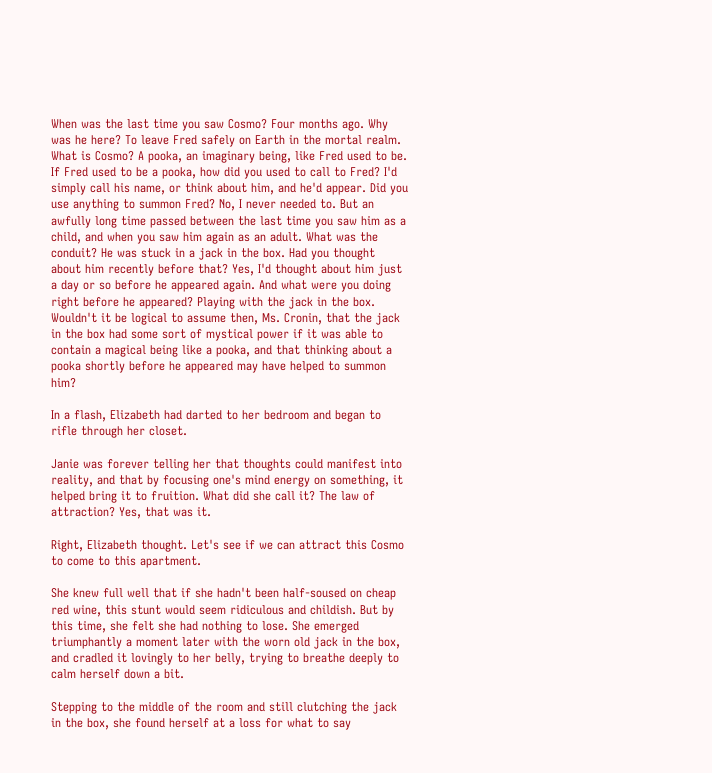When was the last time you saw Cosmo? Four months ago. Why was he here? To leave Fred safely on Earth in the mortal realm. What is Cosmo? A pooka, an imaginary being, like Fred used to be. If Fred used to be a pooka, how did you used to call to Fred? I'd simply call his name, or think about him, and he'd appear. Did you use anything to summon Fred? No, I never needed to. But an awfully long time passed between the last time you saw him as a child, and when you saw him again as an adult. What was the conduit? He was stuck in a jack in the box. Had you thought about him recently before that? Yes, I'd thought about him just a day or so before he appeared again. And what were you doing right before he appeared? Playing with the jack in the box. Wouldn't it be logical to assume then, Ms. Cronin, that the jack in the box had some sort of mystical power if it was able to contain a magical being like a pooka, and that thinking about a pooka shortly before he appeared may have helped to summon him?

In a flash, Elizabeth had darted to her bedroom and began to rifle through her closet.

Janie was forever telling her that thoughts could manifest into reality, and that by focusing one's mind energy on something, it helped bring it to fruition. What did she call it? The law of attraction? Yes, that was it.

Right, Elizabeth thought. Let's see if we can attract this Cosmo to come to this apartment.

She knew full well that if she hadn't been half-soused on cheap red wine, this stunt would seem ridiculous and childish. But by this time, she felt she had nothing to lose. She emerged triumphantly a moment later with the worn old jack in the box, and cradled it lovingly to her belly, trying to breathe deeply to calm herself down a bit.

Stepping to the middle of the room and still clutching the jack in the box, she found herself at a loss for what to say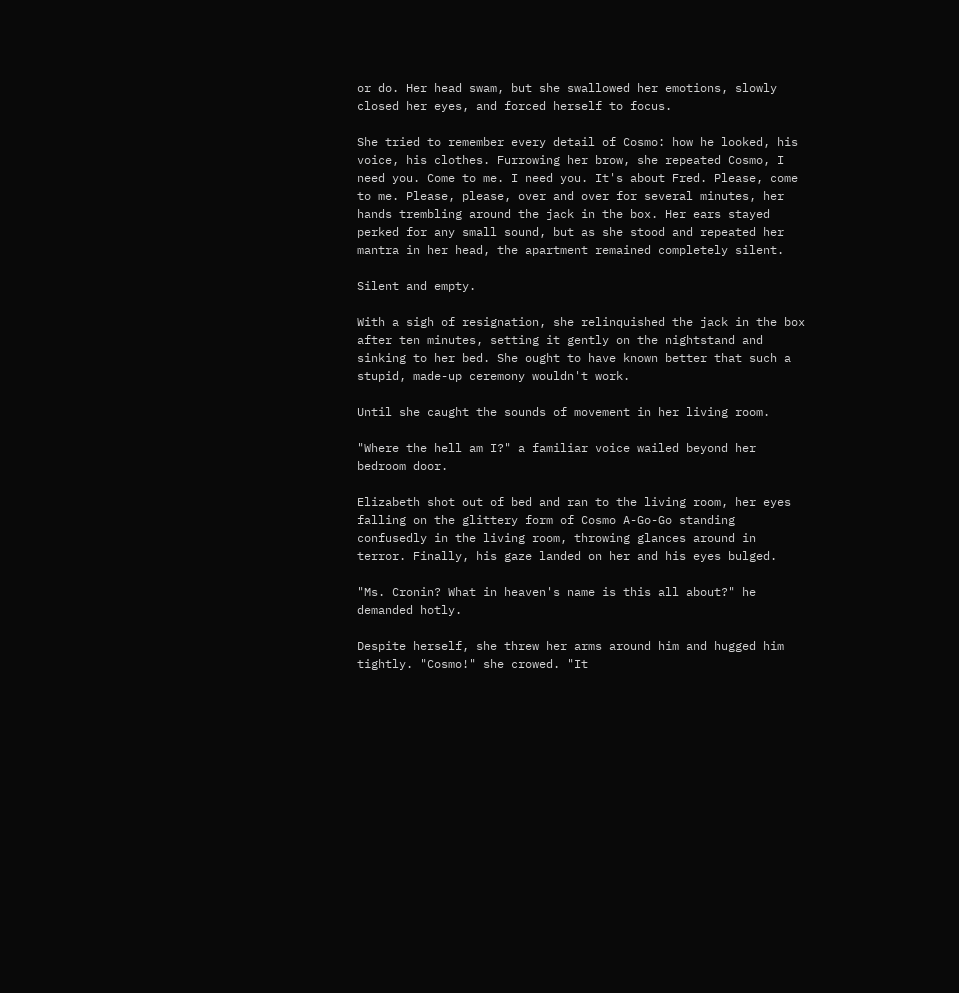or do. Her head swam, but she swallowed her emotions, slowly closed her eyes, and forced herself to focus.

She tried to remember every detail of Cosmo: how he looked, his voice, his clothes. Furrowing her brow, she repeated Cosmo, I need you. Come to me. I need you. It's about Fred. Please, come to me. Please, please, over and over for several minutes, her hands trembling around the jack in the box. Her ears stayed perked for any small sound, but as she stood and repeated her mantra in her head, the apartment remained completely silent.

Silent and empty.

With a sigh of resignation, she relinquished the jack in the box after ten minutes, setting it gently on the nightstand and sinking to her bed. She ought to have known better that such a stupid, made-up ceremony wouldn't work.

Until she caught the sounds of movement in her living room.

"Where the hell am I?" a familiar voice wailed beyond her bedroom door.

Elizabeth shot out of bed and ran to the living room, her eyes falling on the glittery form of Cosmo A-Go-Go standing confusedly in the living room, throwing glances around in terror. Finally, his gaze landed on her and his eyes bulged.

"Ms. Cronin? What in heaven's name is this all about?" he demanded hotly.

Despite herself, she threw her arms around him and hugged him tightly. "Cosmo!" she crowed. "It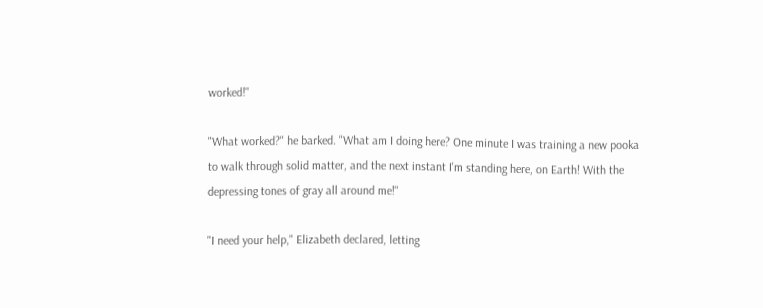worked!"

"What worked?" he barked. "What am I doing here? One minute I was training a new pooka to walk through solid matter, and the next instant I'm standing here, on Earth! With the depressing tones of gray all around me!"

"I need your help," Elizabeth declared, letting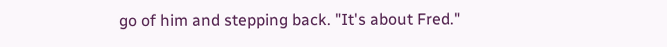go of him and stepping back. "It's about Fred."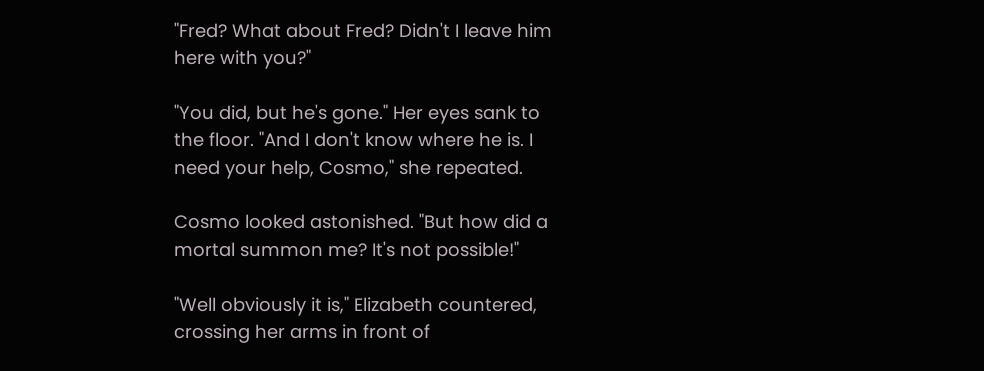"Fred? What about Fred? Didn't I leave him here with you?"

"You did, but he's gone." Her eyes sank to the floor. "And I don't know where he is. I need your help, Cosmo," she repeated.

Cosmo looked astonished. "But how did a mortal summon me? It's not possible!"

"Well obviously it is," Elizabeth countered, crossing her arms in front of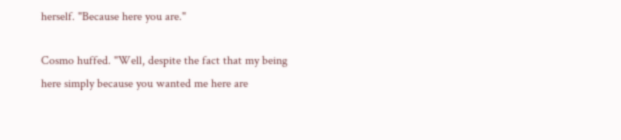herself. "Because here you are."

Cosmo huffed. "Well, despite the fact that my being here simply because you wanted me here are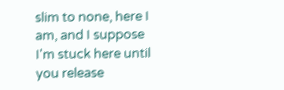slim to none, here I am, and I suppose I'm stuck here until you release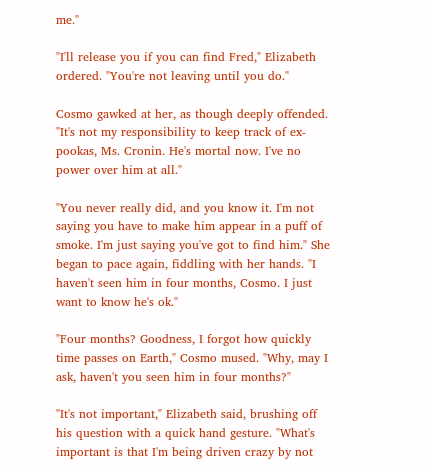me."

"I'll release you if you can find Fred," Elizabeth ordered. "You're not leaving until you do."

Cosmo gawked at her, as though deeply offended. "It's not my responsibility to keep track of ex-pookas, Ms. Cronin. He's mortal now. I've no power over him at all."

"You never really did, and you know it. I'm not saying you have to make him appear in a puff of smoke. I'm just saying you've got to find him." She began to pace again, fiddling with her hands. "I haven't seen him in four months, Cosmo. I just want to know he's ok."

"Four months? Goodness, I forgot how quickly time passes on Earth," Cosmo mused. "Why, may I ask, haven't you seen him in four months?"

"It's not important," Elizabeth said, brushing off his question with a quick hand gesture. "What's important is that I'm being driven crazy by not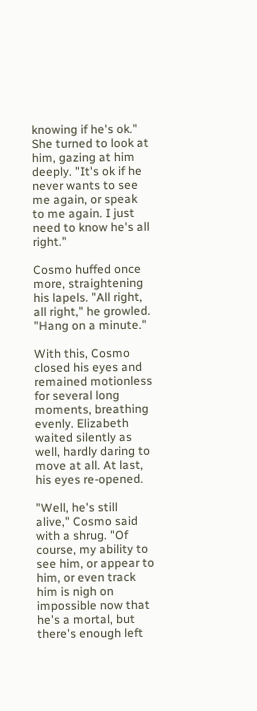knowing if he's ok." She turned to look at him, gazing at him deeply. "It's ok if he never wants to see me again, or speak to me again. I just need to know he's all right."

Cosmo huffed once more, straightening his lapels. "All right, all right," he growled. "Hang on a minute."

With this, Cosmo closed his eyes and remained motionless for several long moments, breathing evenly. Elizabeth waited silently as well, hardly daring to move at all. At last, his eyes re-opened.

"Well, he's still alive," Cosmo said with a shrug. "Of course, my ability to see him, or appear to him, or even track him is nigh on impossible now that he's a mortal, but there's enough left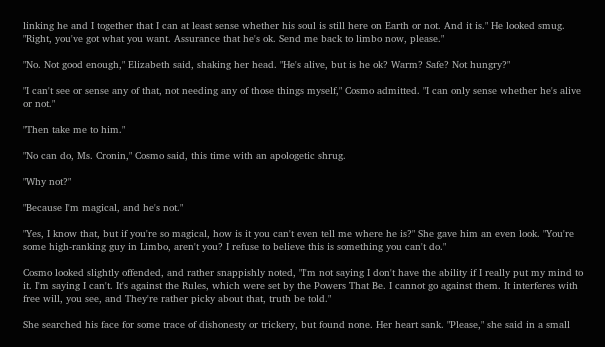linking he and I together that I can at least sense whether his soul is still here on Earth or not. And it is." He looked smug. "Right, you've got what you want. Assurance that he's ok. Send me back to limbo now, please."

"No. Not good enough," Elizabeth said, shaking her head. "He's alive, but is he ok? Warm? Safe? Not hungry?"

"I can't see or sense any of that, not needing any of those things myself," Cosmo admitted. "I can only sense whether he's alive or not."

"Then take me to him."

"No can do, Ms. Cronin," Cosmo said, this time with an apologetic shrug.

"Why not?"

"Because I'm magical, and he's not."

"Yes, I know that, but if you're so magical, how is it you can't even tell me where he is?" She gave him an even look. "You're some high-ranking guy in Limbo, aren't you? I refuse to believe this is something you can't do."

Cosmo looked slightly offended, and rather snappishly noted, "I'm not saying I don't have the ability if I really put my mind to it. I'm saying I can't. It's against the Rules, which were set by the Powers That Be. I cannot go against them. It interferes with free will, you see, and They're rather picky about that, truth be told."

She searched his face for some trace of dishonesty or trickery, but found none. Her heart sank. "Please," she said in a small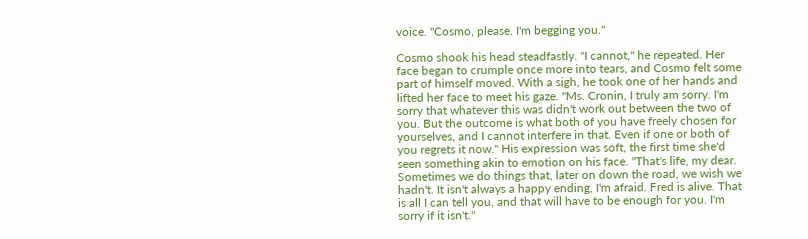voice. "Cosmo, please. I'm begging you."

Cosmo shook his head steadfastly. "I cannot," he repeated. Her face began to crumple once more into tears, and Cosmo felt some part of himself moved. With a sigh, he took one of her hands and lifted her face to meet his gaze. "Ms. Cronin, I truly am sorry. I'm sorry that whatever this was didn't work out between the two of you. But the outcome is what both of you have freely chosen for yourselves, and I cannot interfere in that. Even if one or both of you regrets it now." His expression was soft, the first time she'd seen something akin to emotion on his face. "That's life, my dear. Sometimes we do things that, later on down the road, we wish we hadn't. It isn't always a happy ending, I'm afraid. Fred is alive. That is all I can tell you, and that will have to be enough for you. I'm sorry if it isn't."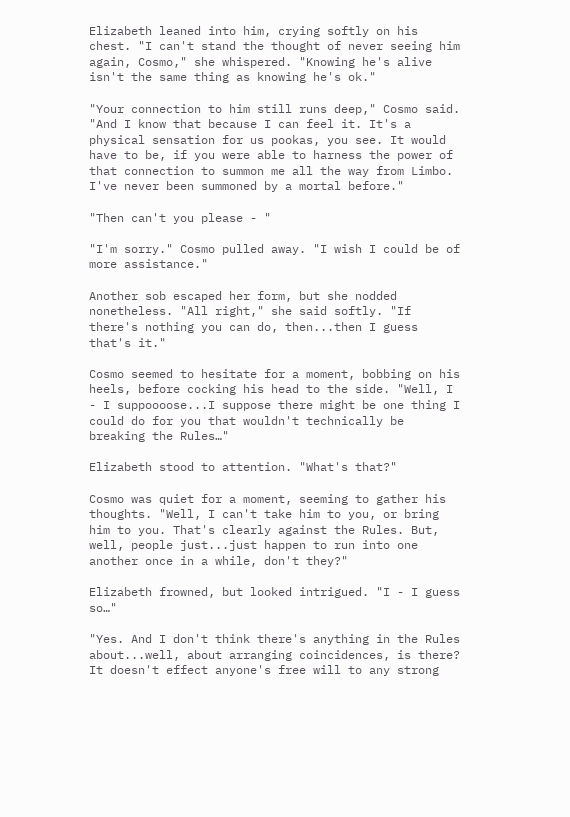Elizabeth leaned into him, crying softly on his chest. "I can't stand the thought of never seeing him again, Cosmo," she whispered. "Knowing he's alive isn't the same thing as knowing he's ok."

"Your connection to him still runs deep," Cosmo said. "And I know that because I can feel it. It's a physical sensation for us pookas, you see. It would have to be, if you were able to harness the power of that connection to summon me all the way from Limbo. I've never been summoned by a mortal before."

"Then can't you please - "

"I'm sorry." Cosmo pulled away. "I wish I could be of more assistance."

Another sob escaped her form, but she nodded nonetheless. "All right," she said softly. "If there's nothing you can do, then...then I guess that's it."

Cosmo seemed to hesitate for a moment, bobbing on his heels, before cocking his head to the side. "Well, I - I suppoooose...I suppose there might be one thing I could do for you that wouldn't technically be breaking the Rules…"

Elizabeth stood to attention. "What's that?"

Cosmo was quiet for a moment, seeming to gather his thoughts. "Well, I can't take him to you, or bring him to you. That's clearly against the Rules. But, well, people just...just happen to run into one another once in a while, don't they?"

Elizabeth frowned, but looked intrigued. "I - I guess so…"

"Yes. And I don't think there's anything in the Rules about...well, about arranging coincidences, is there? It doesn't effect anyone's free will to any strong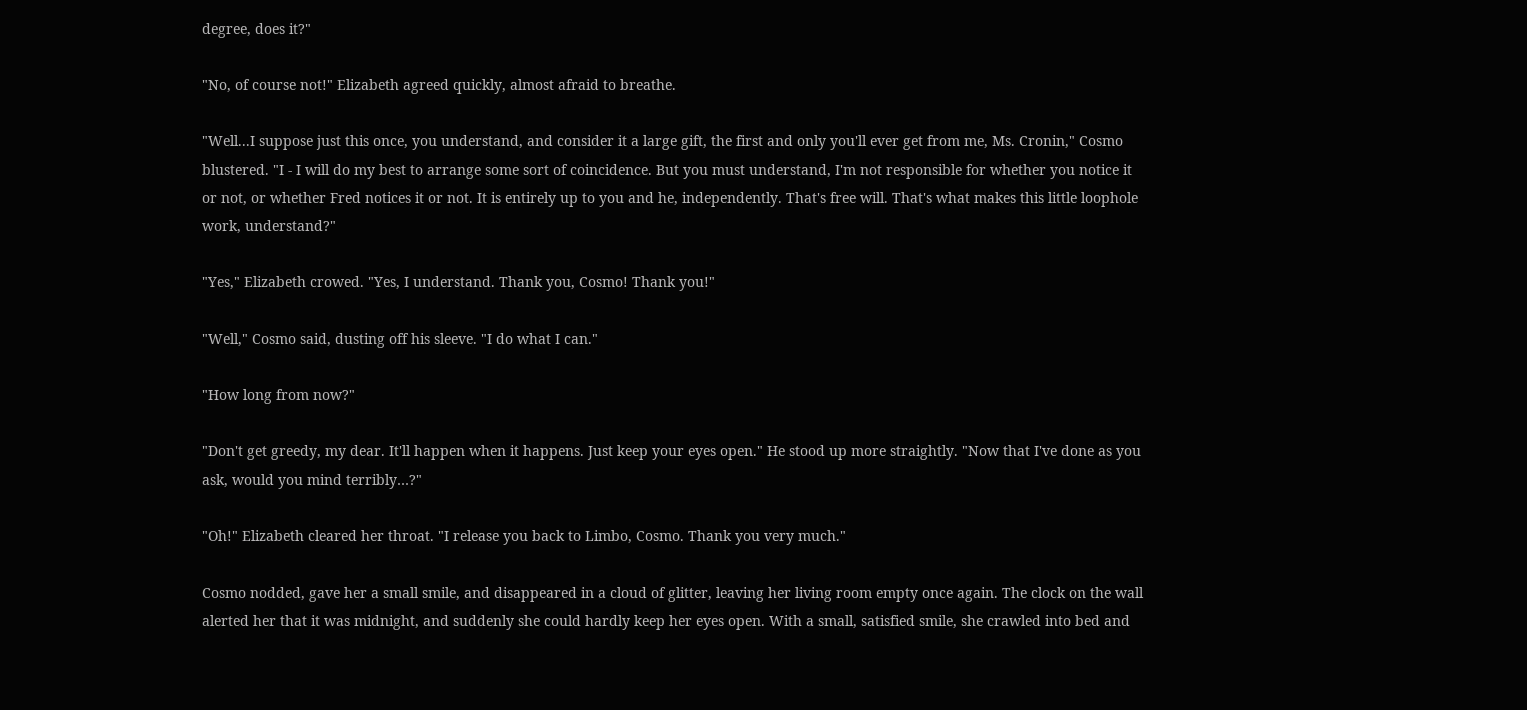degree, does it?"

"No, of course not!" Elizabeth agreed quickly, almost afraid to breathe.

"Well...I suppose just this once, you understand, and consider it a large gift, the first and only you'll ever get from me, Ms. Cronin," Cosmo blustered. "I - I will do my best to arrange some sort of coincidence. But you must understand, I'm not responsible for whether you notice it or not, or whether Fred notices it or not. It is entirely up to you and he, independently. That's free will. That's what makes this little loophole work, understand?"

"Yes," Elizabeth crowed. "Yes, I understand. Thank you, Cosmo! Thank you!"

"Well," Cosmo said, dusting off his sleeve. "I do what I can."

"How long from now?"

"Don't get greedy, my dear. It'll happen when it happens. Just keep your eyes open." He stood up more straightly. "Now that I've done as you ask, would you mind terribly…?"

"Oh!" Elizabeth cleared her throat. "I release you back to Limbo, Cosmo. Thank you very much."

Cosmo nodded, gave her a small smile, and disappeared in a cloud of glitter, leaving her living room empty once again. The clock on the wall alerted her that it was midnight, and suddenly she could hardly keep her eyes open. With a small, satisfied smile, she crawled into bed and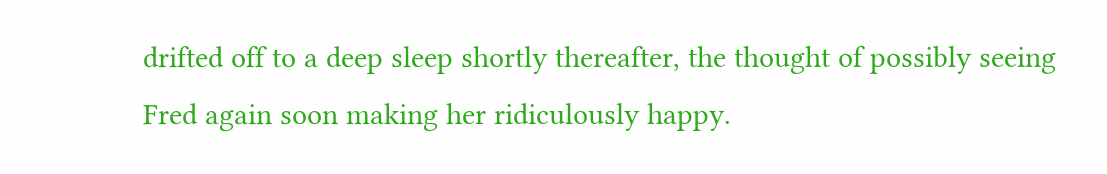drifted off to a deep sleep shortly thereafter, the thought of possibly seeing Fred again soon making her ridiculously happy.